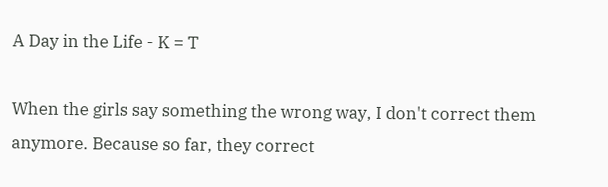A Day in the Life - K = T

When the girls say something the wrong way, I don't correct them anymore. Because so far, they correct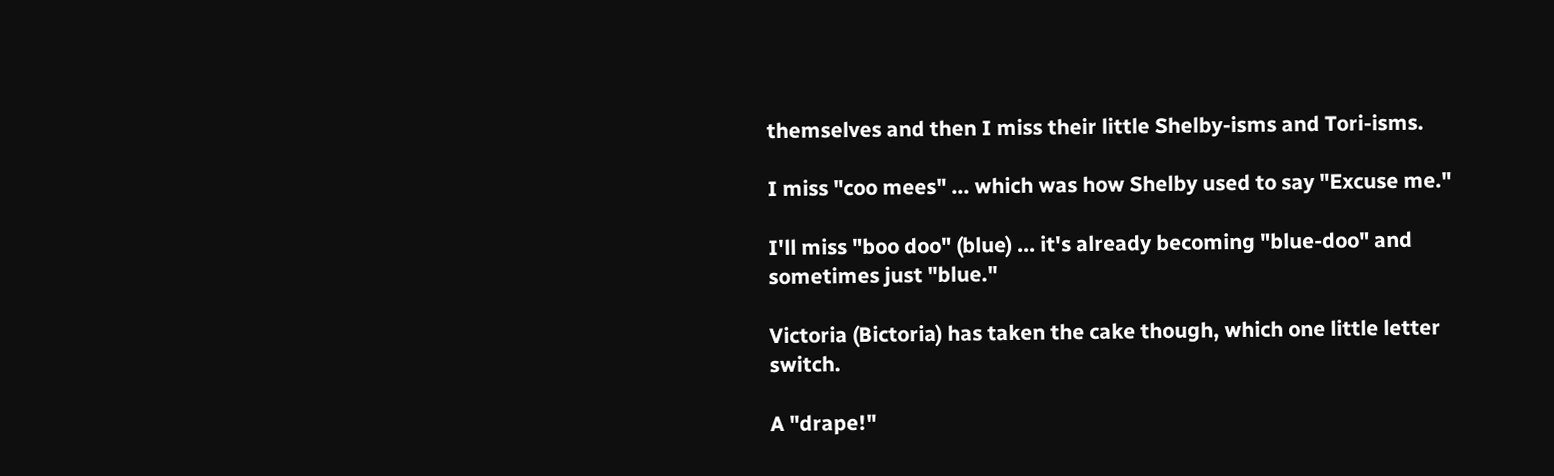themselves and then I miss their little Shelby-isms and Tori-isms.

I miss "coo mees" ... which was how Shelby used to say "Excuse me."

I'll miss "boo doo" (blue) ... it's already becoming "blue-doo" and sometimes just "blue."

Victoria (Bictoria) has taken the cake though, which one little letter switch.

A "drape!"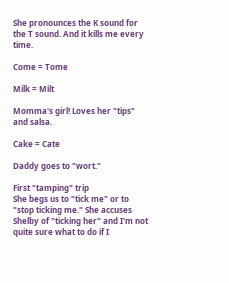She pronounces the K sound for the T sound. And it kills me every time.

Come = Tome

Milk = Milt

Momma's girl! Loves her "tips" and salsa.

Cake = Cate

Daddy goes to "wort."

First "tamping" trip
She begs us to "tick me" or to "stop ticking me." She accuses Shelby of "ticking her" and I'm not quite sure what to do if I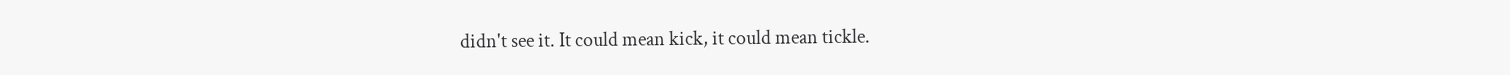didn't see it. It could mean kick, it could mean tickle.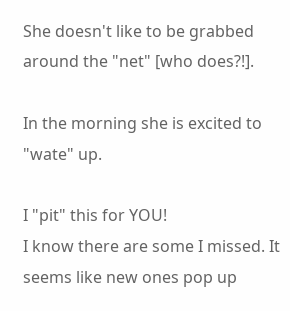She doesn't like to be grabbed around the "net" [who does?!].

In the morning she is excited to "wate" up.

I "pit" this for YOU!
I know there are some I missed. It seems like new ones pop up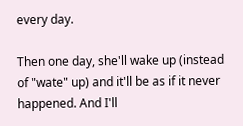every day.

Then one day, she'll wake up (instead of "wate" up) and it'll be as if it never happened. And I'll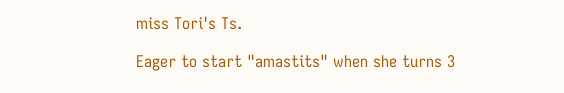miss Tori's Ts.

Eager to start "amastits" when she turns 3